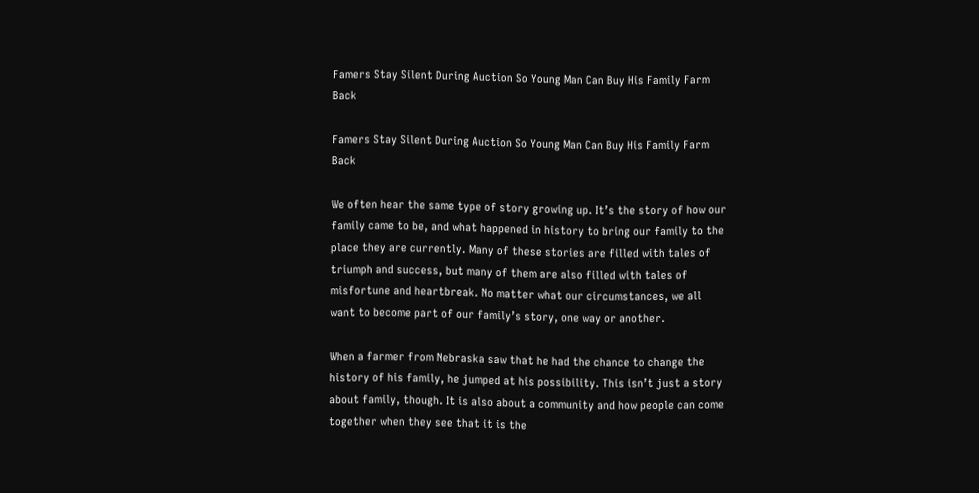Famers Stay Silent During Auction So Young Man Can Buy His Family Farm Back

Famers Stay Silent During Auction So Young Man Can Buy His Family Farm Back

We often hear the same type of story growing up. It’s the story of how our family came to be, and what happened in history to bring our family to the place they are currently. Many of these stories are filled with tales of triumph and success, but many of them are also filled with tales of misfortune and heartbreak. No matter what our circumstances, we all want to become part of our family’s story, one way or another.

When a farmer from Nebraska saw that he had the chance to change the history of his family, he jumped at his possibility. This isn’t just a story about family, though. It is also about a community and how people can come together when they see that it is the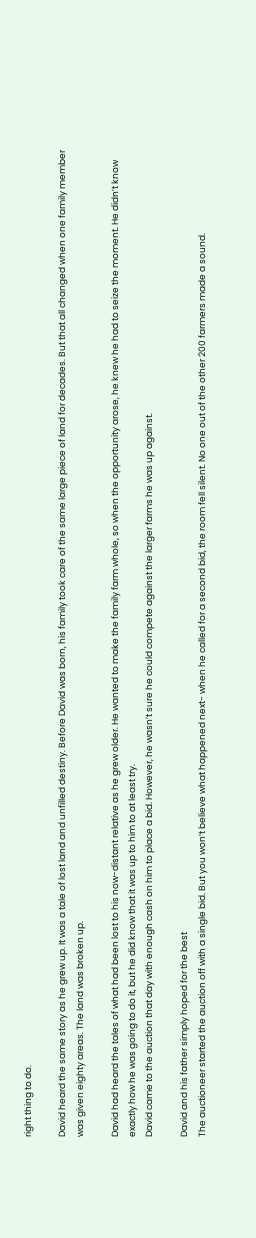right thing to do.

David heard the same story as he grew up. It was a tale of lost land and unfilled destiny. Before David was born, his family took care of the same large piece of land for decades. But that all changed when one family member was given eighty areas. The land was broken up.

David had heard the tales of what had been lost to his now-distant relative as he grew older. He wanted to make the family farm whole, so when the opportunity arose, he knew he had to seize the moment. He didn’t know exactly how he was going to do it, but he did know that it was up to him to at least try.
David came to the auction that day with enough cash on him to place a bid. However, he wasn’t sure he could compete against the larger farms he was up against.

David and his father simply hoped for the best
The auctioneer started the auction off with a single bid. But you won’t believe what happened next- when he called for a second bid, the room fell silent. No one out of the other 200 farmers made a sound.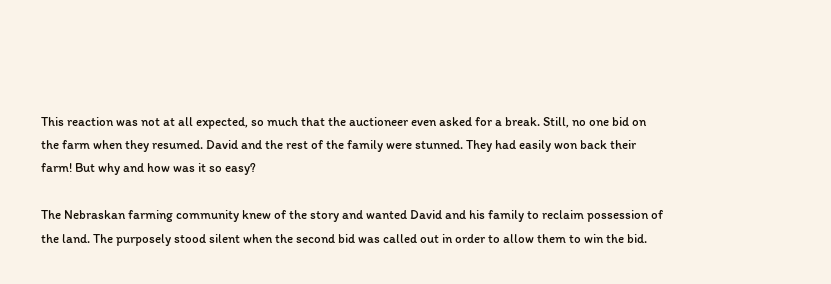This reaction was not at all expected, so much that the auctioneer even asked for a break. Still, no one bid on the farm when they resumed. David and the rest of the family were stunned. They had easily won back their farm! But why and how was it so easy?

The Nebraskan farming community knew of the story and wanted David and his family to reclaim possession of the land. The purposely stood silent when the second bid was called out in order to allow them to win the bid.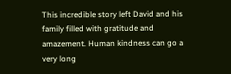This incredible story left David and his family filled with gratitude and amazement. Human kindness can go a very long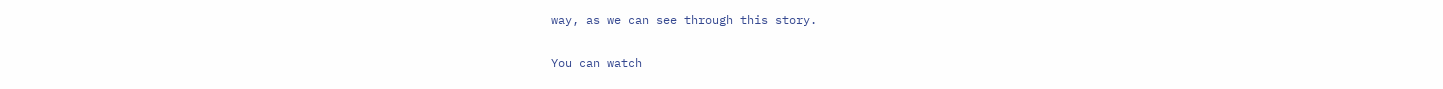way, as we can see through this story.

You can watch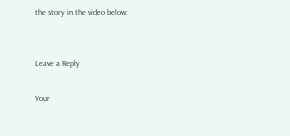the story in the video below:


Leave a Reply

Your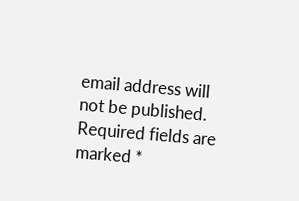email address will not be published. Required fields are marked *